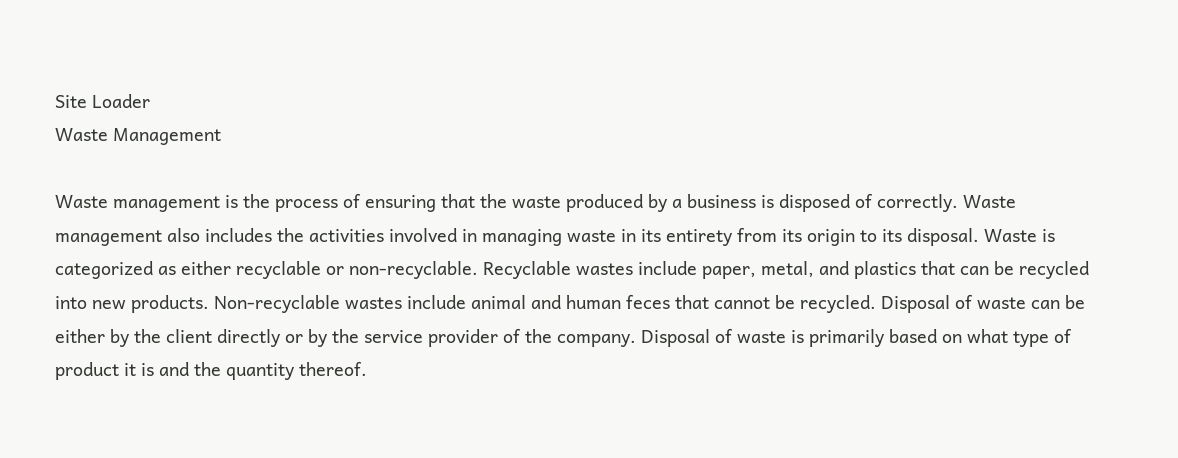Site Loader
Waste Management

Waste management is the process of ensuring that the waste produced by a business is disposed of correctly. Waste management also includes the activities involved in managing waste in its entirety from its origin to its disposal. Waste is categorized as either recyclable or non-recyclable. Recyclable wastes include paper, metal, and plastics that can be recycled into new products. Non-recyclable wastes include animal and human feces that cannot be recycled. Disposal of waste can be either by the client directly or by the service provider of the company. Disposal of waste is primarily based on what type of product it is and the quantity thereof.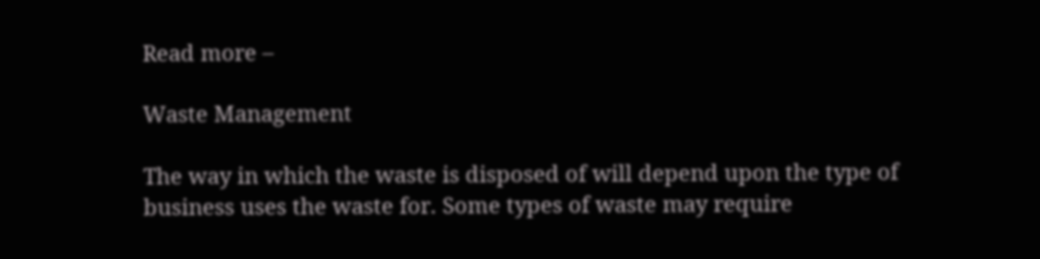Read more –

Waste Management

The way in which the waste is disposed of will depend upon the type of business uses the waste for. Some types of waste may require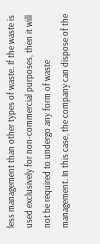less management than other types of waste. If the waste is used exclusively for non-commercial purposes, then it will not be required to undergo any form of waste management. In this case, the company can dispose of the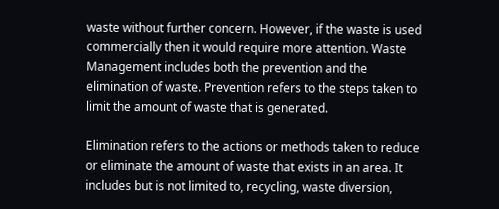waste without further concern. However, if the waste is used commercially then it would require more attention. Waste Management includes both the prevention and the elimination of waste. Prevention refers to the steps taken to limit the amount of waste that is generated.

Elimination refers to the actions or methods taken to reduce or eliminate the amount of waste that exists in an area. It includes but is not limited to, recycling, waste diversion,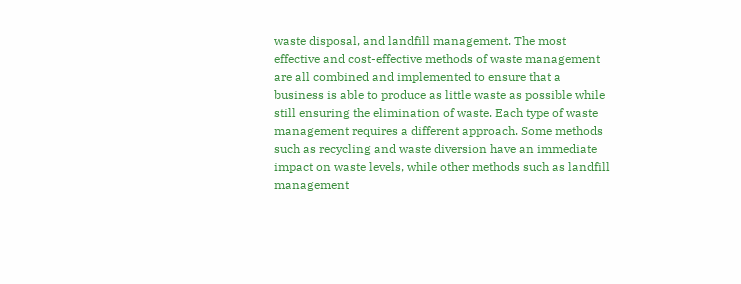waste disposal, and landfill management. The most effective and cost-effective methods of waste management are all combined and implemented to ensure that a business is able to produce as little waste as possible while still ensuring the elimination of waste. Each type of waste management requires a different approach. Some methods such as recycling and waste diversion have an immediate impact on waste levels, while other methods such as landfill management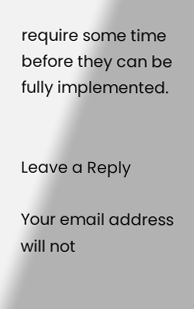require some time before they can be fully implemented.


Leave a Reply

Your email address will not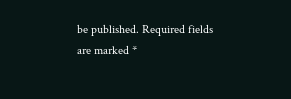be published. Required fields are marked *